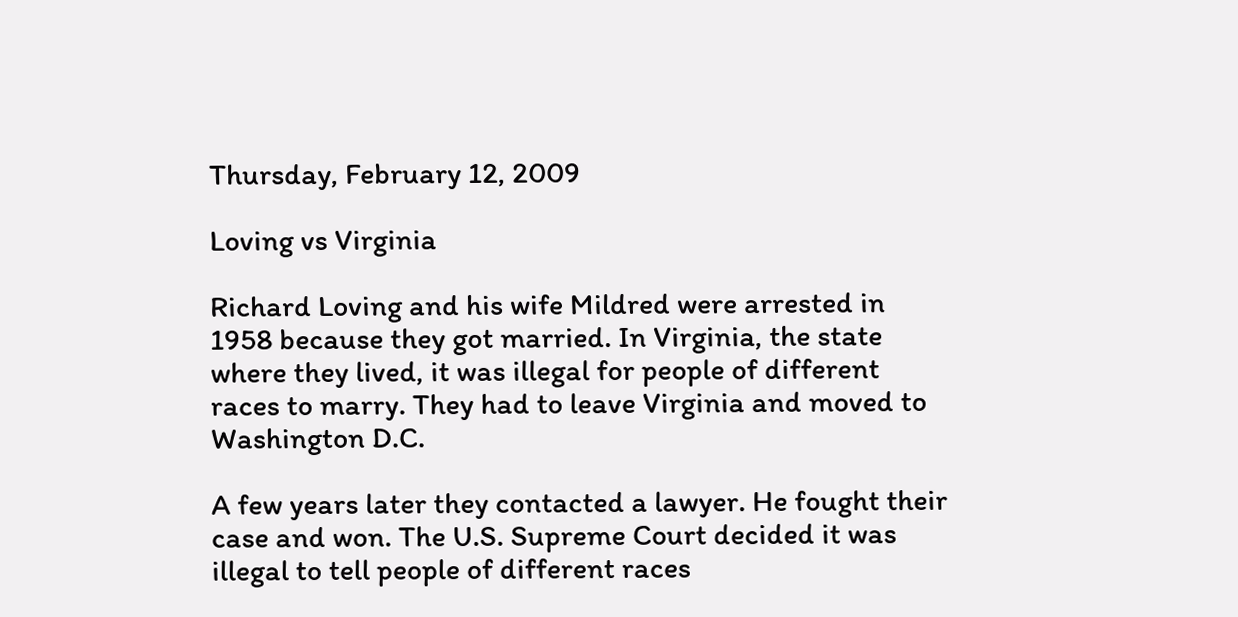Thursday, February 12, 2009

Loving vs Virginia

Richard Loving and his wife Mildred were arrested in 1958 because they got married. In Virginia, the state where they lived, it was illegal for people of different races to marry. They had to leave Virginia and moved to Washington D.C.

A few years later they contacted a lawyer. He fought their case and won. The U.S. Supreme Court decided it was illegal to tell people of different races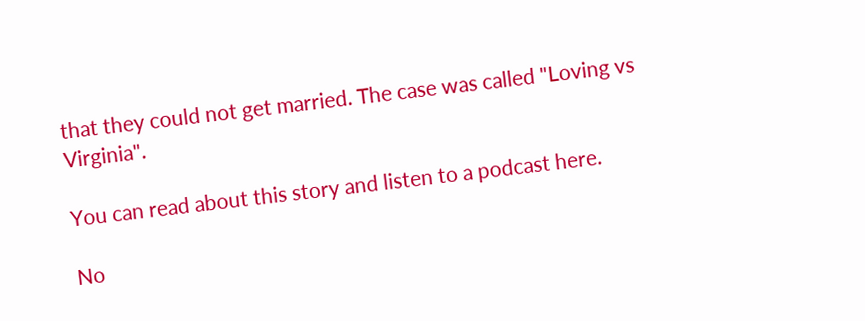that they could not get married. The case was called "Loving vs Virginia".

You can read about this story and listen to a podcast here.

No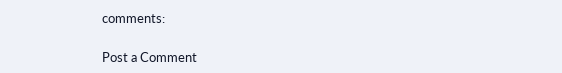comments:

Post a Comment